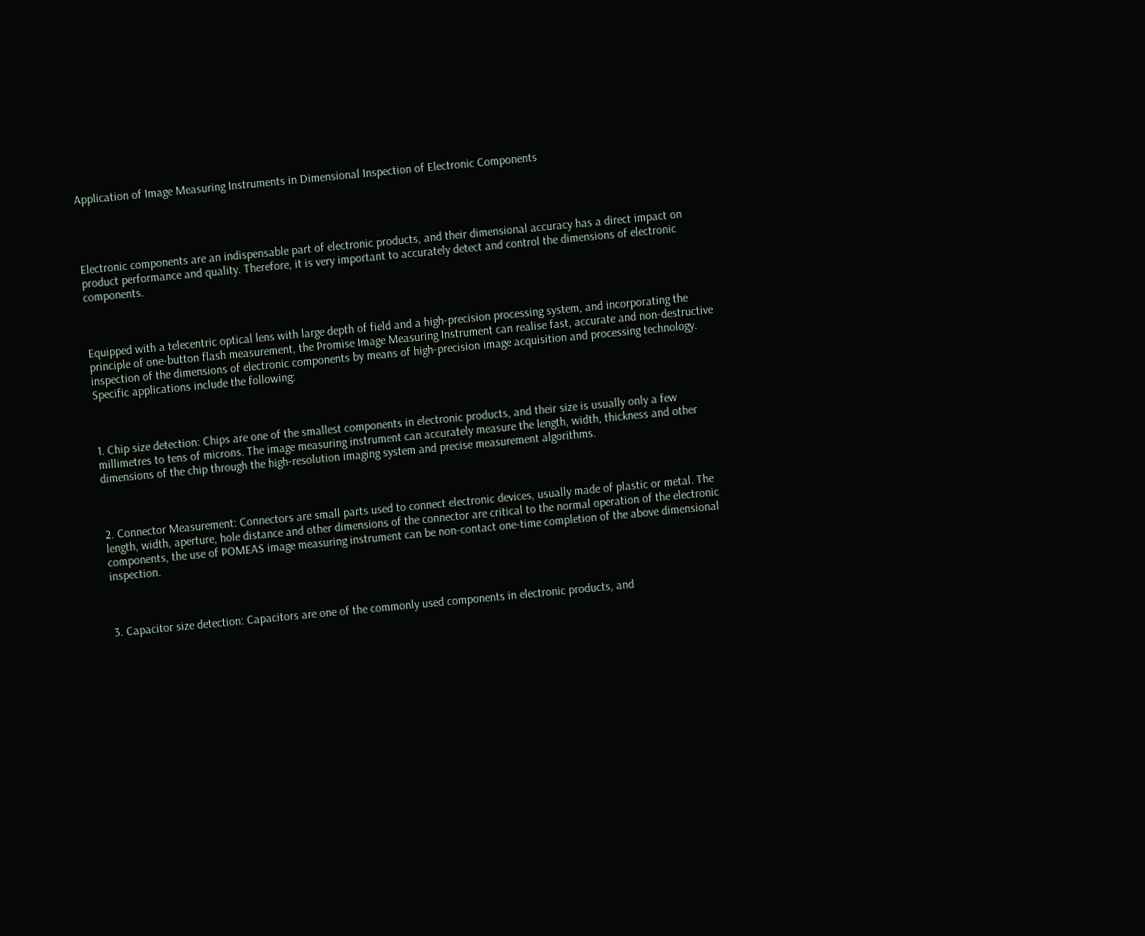Application of Image Measuring Instruments in Dimensional Inspection of Electronic Components




Electronic components are an indispensable part of electronic products, and their dimensional accuracy has a direct impact on product performance and quality. Therefore, it is very important to accurately detect and control the dimensions of electronic components.



Equipped with a telecentric optical lens with large depth of field and a high-precision processing system, and incorporating the principle of one-button flash measurement, the Promise Image Measuring Instrument can realise fast, accurate and non-destructive inspection of the dimensions of electronic components by means of high-precision image acquisition and processing technology. Specific applications include the following:



1. Chip size detection: Chips are one of the smallest components in electronic products, and their size is usually only a few millimetres to tens of microns. The image measuring instrument can accurately measure the length, width, thickness and other dimensions of the chip through the high-resolution imaging system and precise measurement algorithms.



2. Connector Measurement: Connectors are small parts used to connect electronic devices, usually made of plastic or metal. The length, width, aperture, hole distance and other dimensions of the connector are critical to the normal operation of the electronic components, the use of POMEAS image measuring instrument can be non-contact one-time completion of the above dimensional inspection.



3. Capacitor size detection: Capacitors are one of the commonly used components in electronic products, and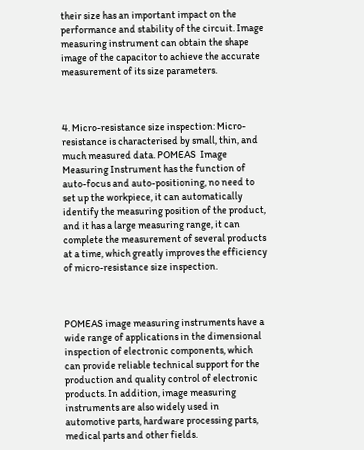their size has an important impact on the performance and stability of the circuit. Image measuring instrument can obtain the shape image of the capacitor to achieve the accurate measurement of its size parameters.



4. Micro-resistance size inspection: Micro-resistance is characterised by small, thin, and much measured data. POMEAS  Image Measuring Instrument has the function of auto-focus and auto-positioning, no need to set up the workpiece, it can automatically identify the measuring position of the product, and it has a large measuring range, it can complete the measurement of several products at a time, which greatly improves the efficiency of micro-resistance size inspection.



POMEAS image measuring instruments have a wide range of applications in the dimensional inspection of electronic components, which can provide reliable technical support for the production and quality control of electronic products. In addition, image measuring instruments are also widely used in automotive parts, hardware processing parts, medical parts and other fields.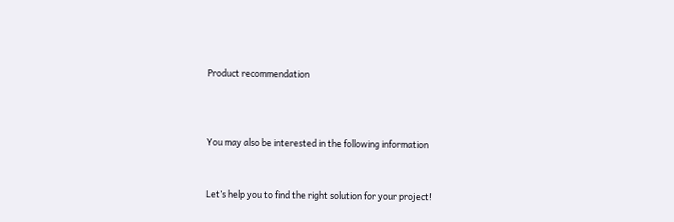Product recommendation



You may also be interested in the following information


Let’s help you to find the right solution for your project!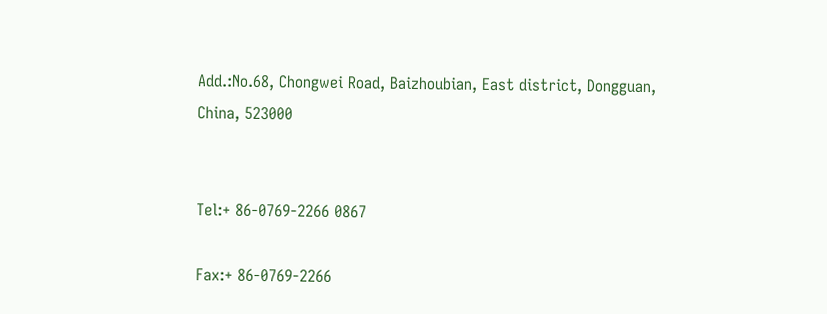Add.:No.68, Chongwei Road, Baizhoubian, East district, Dongguan, China, 523000


Tel:+ 86-0769-2266 0867

Fax:+ 86-0769-2266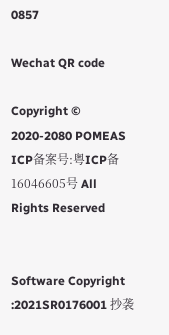0857

Wechat QR code

Copyright © 2020-2080 POMEAS ICP备案号:粤ICP备16046605号 All Rights Reserved


Software Copyright :2021SR0176001 抄袭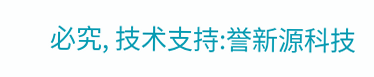必究, 技术支持:誉新源科技